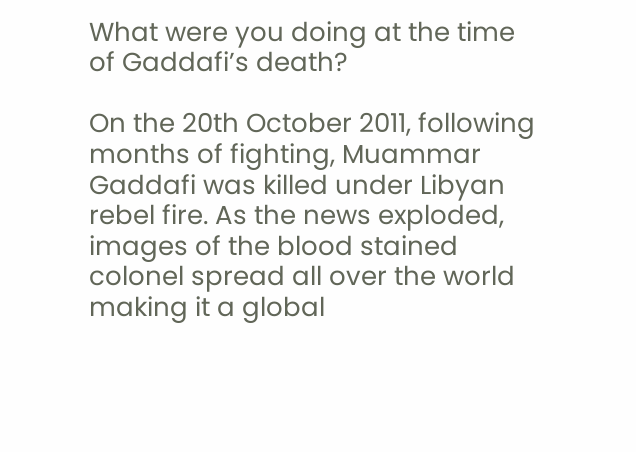What were you doing at the time of Gaddafi’s death?

On the 20th October 2011, following months of fighting, Muammar Gaddafi was killed under Libyan rebel fire. As the news exploded, images of the blood stained colonel spread all over the world making it a global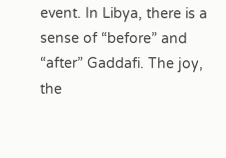event. In Libya, there is a sense of “before” and “after” Gaddafi. The joy, the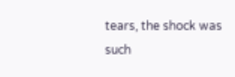tears, the shock was such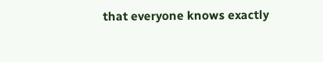that everyone knows exactly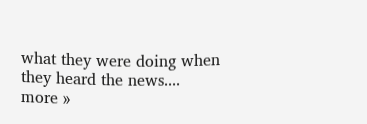what they were doing when they heard the news....
more »